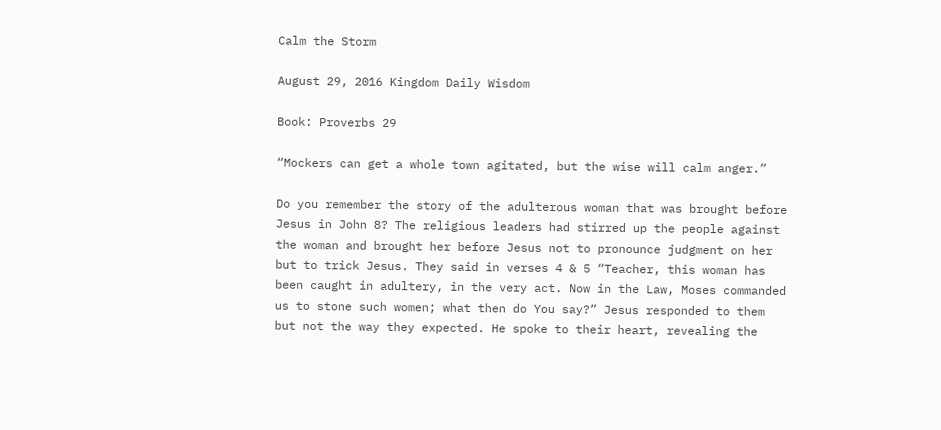Calm the Storm

August 29, 2016 Kingdom Daily Wisdom

Book: Proverbs 29

“Mockers can get a whole town agitated, but the wise will calm anger.”

Do you remember the story of the adulterous woman that was brought before Jesus in John 8? The religious leaders had stirred up the people against the woman and brought her before Jesus not to pronounce judgment on her but to trick Jesus. They said in verses 4 & 5 “Teacher, this woman has been caught in adultery, in the very act. Now in the Law, Moses commanded us to stone such women; what then do You say?” Jesus responded to them but not the way they expected. He spoke to their heart, revealing the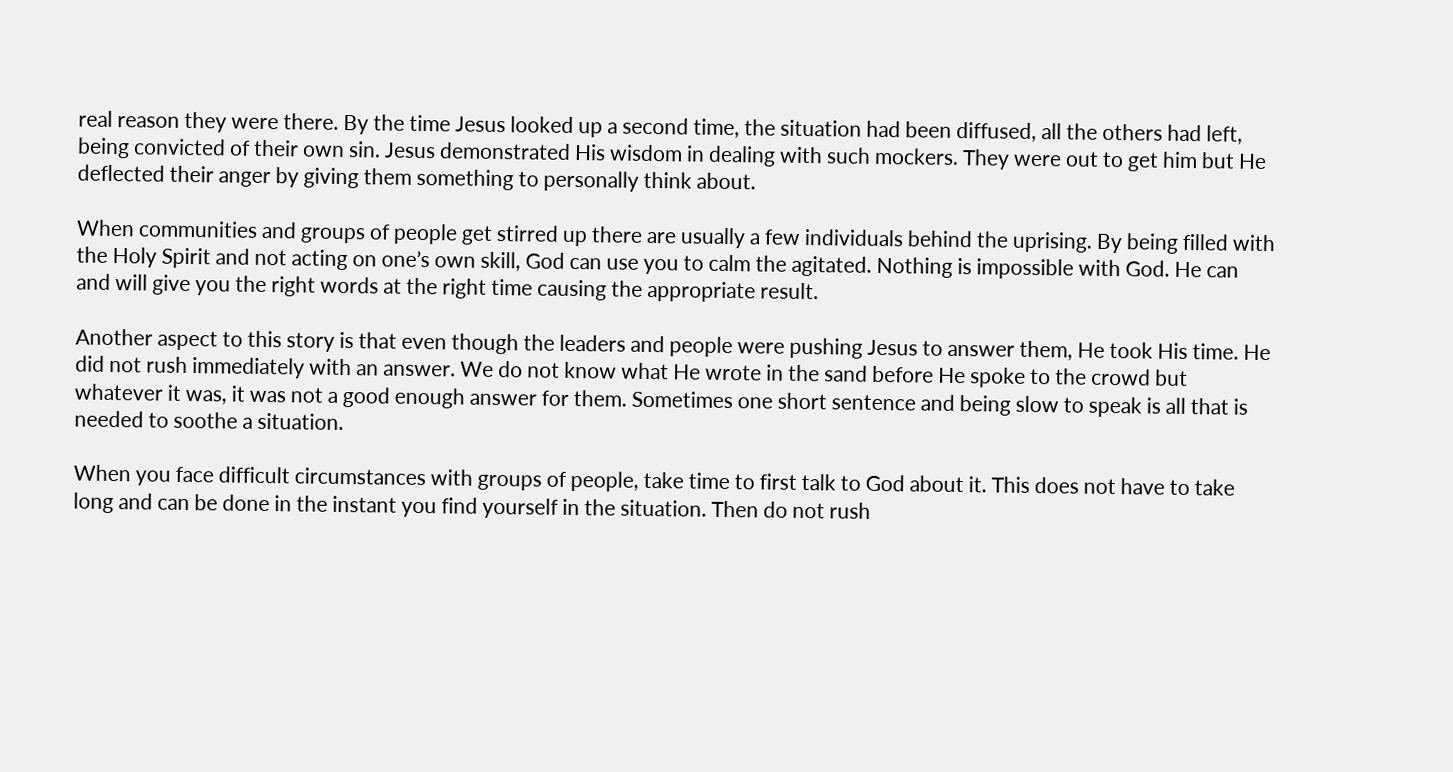real reason they were there. By the time Jesus looked up a second time, the situation had been diffused, all the others had left, being convicted of their own sin. Jesus demonstrated His wisdom in dealing with such mockers. They were out to get him but He deflected their anger by giving them something to personally think about.

When communities and groups of people get stirred up there are usually a few individuals behind the uprising. By being filled with the Holy Spirit and not acting on one’s own skill, God can use you to calm the agitated. Nothing is impossible with God. He can and will give you the right words at the right time causing the appropriate result.

Another aspect to this story is that even though the leaders and people were pushing Jesus to answer them, He took His time. He did not rush immediately with an answer. We do not know what He wrote in the sand before He spoke to the crowd but whatever it was, it was not a good enough answer for them. Sometimes one short sentence and being slow to speak is all that is needed to soothe a situation.

When you face difficult circumstances with groups of people, take time to first talk to God about it. This does not have to take long and can be done in the instant you find yourself in the situation. Then do not rush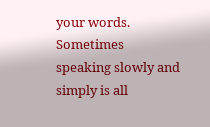your words. Sometimes speaking slowly and simply is all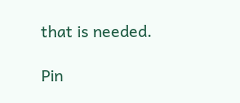that is needed.

Pin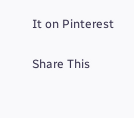It on Pinterest

Share This